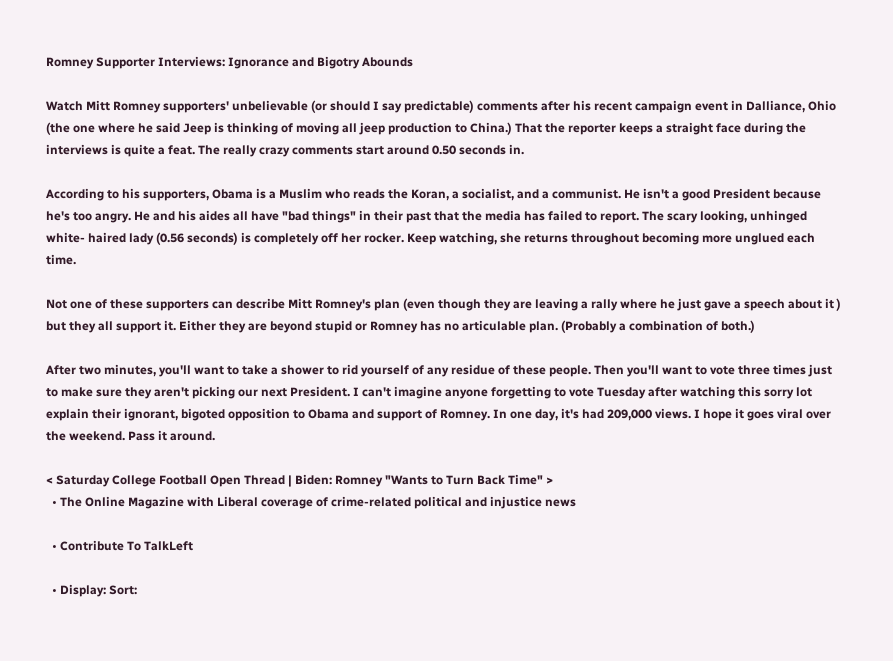Romney Supporter Interviews: Ignorance and Bigotry Abounds

Watch Mitt Romney supporters' unbelievable (or should I say predictable) comments after his recent campaign event in Dalliance, Ohio (the one where he said Jeep is thinking of moving all jeep production to China.) That the reporter keeps a straight face during the interviews is quite a feat. The really crazy comments start around 0.50 seconds in.

According to his supporters, Obama is a Muslim who reads the Koran, a socialist, and a communist. He isn't a good President because he's too angry. He and his aides all have "bad things" in their past that the media has failed to report. The scary looking, unhinged white- haired lady (0.56 seconds) is completely off her rocker. Keep watching, she returns throughout becoming more unglued each time.

Not one of these supporters can describe Mitt Romney's plan (even though they are leaving a rally where he just gave a speech about it ) but they all support it. Either they are beyond stupid or Romney has no articulable plan. (Probably a combination of both.)

After two minutes, you'll want to take a shower to rid yourself of any residue of these people. Then you'll want to vote three times just to make sure they aren't picking our next President. I can't imagine anyone forgetting to vote Tuesday after watching this sorry lot explain their ignorant, bigoted opposition to Obama and support of Romney. In one day, it's had 209,000 views. I hope it goes viral over the weekend. Pass it around.

< Saturday College Football Open Thread | Biden: Romney "Wants to Turn Back Time" >
  • The Online Magazine with Liberal coverage of crime-related political and injustice news

  • Contribute To TalkLeft

  • Display: Sort: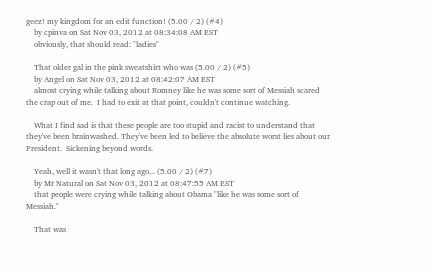geez! my kingdom for an edit function! (5.00 / 2) (#4)
    by cpinva on Sat Nov 03, 2012 at 08:34:08 AM EST
    obviously, that should read: "ladies"

    That older gal in the pink sweatshirt who was (5.00 / 2) (#5)
    by Angel on Sat Nov 03, 2012 at 08:42:07 AM EST
    almost crying while talking about Romney like he was some sort of Messiah scared the crap out of me.  I had to exit at that point, couldn't continue watching.

    What I find sad is that these people are too stupid and racist to understand that they've been brainwashed. They've been led to believe the absolute worst lies about our President.  Sickening beyond words.

    Yeah, well it wasn't that long ago... (5.00 / 2) (#7)
    by Mr Natural on Sat Nov 03, 2012 at 08:47:55 AM EST
    that people were crying while talking about Obama "like he was some sort of Messiah."

    That was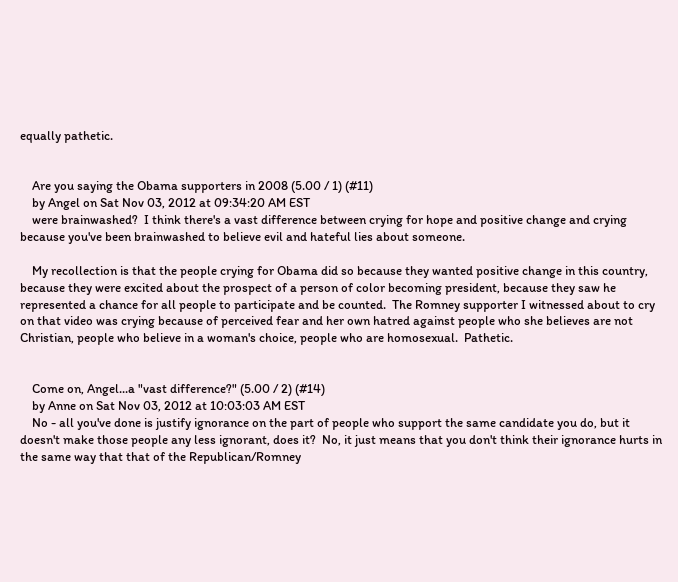equally pathetic.


    Are you saying the Obama supporters in 2008 (5.00 / 1) (#11)
    by Angel on Sat Nov 03, 2012 at 09:34:20 AM EST
    were brainwashed?  I think there's a vast difference between crying for hope and positive change and crying because you've been brainwashed to believe evil and hateful lies about someone.

    My recollection is that the people crying for Obama did so because they wanted positive change in this country, because they were excited about the prospect of a person of color becoming president, because they saw he represented a chance for all people to participate and be counted.  The Romney supporter I witnessed about to cry on that video was crying because of perceived fear and her own hatred against people who she believes are not Christian, people who believe in a woman's choice, people who are homosexual.  Pathetic.


    Come on, Angel...a "vast difference?" (5.00 / 2) (#14)
    by Anne on Sat Nov 03, 2012 at 10:03:03 AM EST
    No - all you've done is justify ignorance on the part of people who support the same candidate you do, but it doesn't make those people any less ignorant, does it?  No, it just means that you don't think their ignorance hurts in the same way that that of the Republican/Romney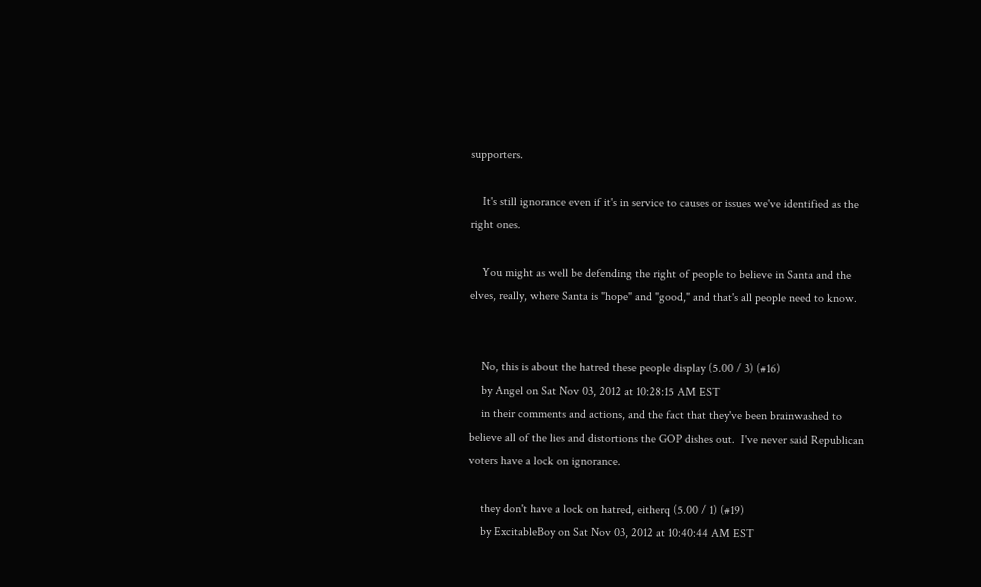supporters.

    It's still ignorance even if it's in service to causes or issues we've identified as the right ones.

    You might as well be defending the right of people to believe in Santa and the elves, really, where Santa is "hope" and "good," and that's all people need to know.


    No, this is about the hatred these people display (5.00 / 3) (#16)
    by Angel on Sat Nov 03, 2012 at 10:28:15 AM EST
    in their comments and actions, and the fact that they've been brainwashed to believe all of the lies and distortions the GOP dishes out.  I've never said Republican voters have a lock on ignorance.

    they don't have a lock on hatred, eitherq (5.00 / 1) (#19)
    by ExcitableBoy on Sat Nov 03, 2012 at 10:40:44 AM EST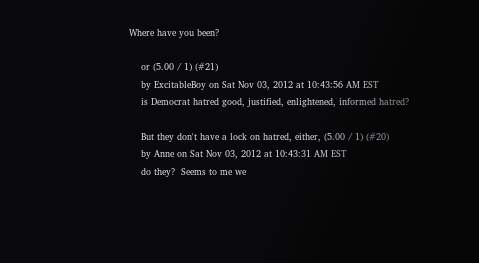Where have you been?

    or (5.00 / 1) (#21)
    by ExcitableBoy on Sat Nov 03, 2012 at 10:43:56 AM EST
    is Democrat hatred good, justified, enlightened, informed hatred?

    But they don't have a lock on hatred, either, (5.00 / 1) (#20)
    by Anne on Sat Nov 03, 2012 at 10:43:31 AM EST
    do they?  Seems to me we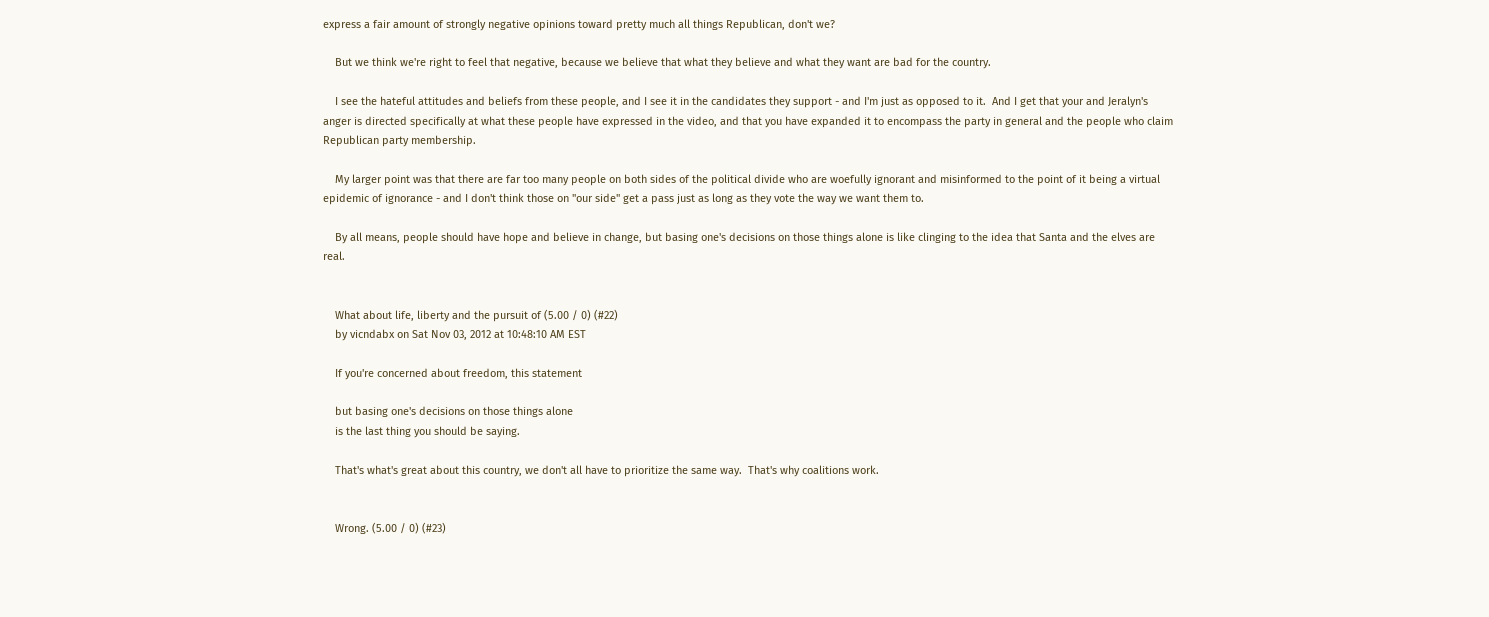express a fair amount of strongly negative opinions toward pretty much all things Republican, don't we?

    But we think we're right to feel that negative, because we believe that what they believe and what they want are bad for the country.

    I see the hateful attitudes and beliefs from these people, and I see it in the candidates they support - and I'm just as opposed to it.  And I get that your and Jeralyn's anger is directed specifically at what these people have expressed in the video, and that you have expanded it to encompass the party in general and the people who claim Republican party membership.

    My larger point was that there are far too many people on both sides of the political divide who are woefully ignorant and misinformed to the point of it being a virtual epidemic of ignorance - and I don't think those on "our side" get a pass just as long as they vote the way we want them to.

    By all means, people should have hope and believe in change, but basing one's decisions on those things alone is like clinging to the idea that Santa and the elves are real.


    What about life, liberty and the pursuit of (5.00 / 0) (#22)
    by vicndabx on Sat Nov 03, 2012 at 10:48:10 AM EST

    If you're concerned about freedom, this statement

    but basing one's decisions on those things alone
    is the last thing you should be saying.

    That's what's great about this country, we don't all have to prioritize the same way.  That's why coalitions work.


    Wrong. (5.00 / 0) (#23)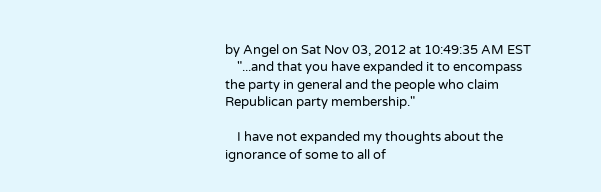by Angel on Sat Nov 03, 2012 at 10:49:35 AM EST
    "...and that you have expanded it to encompass the party in general and the people who claim Republican party membership."

    I have not expanded my thoughts about the ignorance of some to all of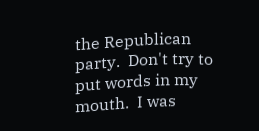the Republican party.  Don't try to put words in my mouth.  I was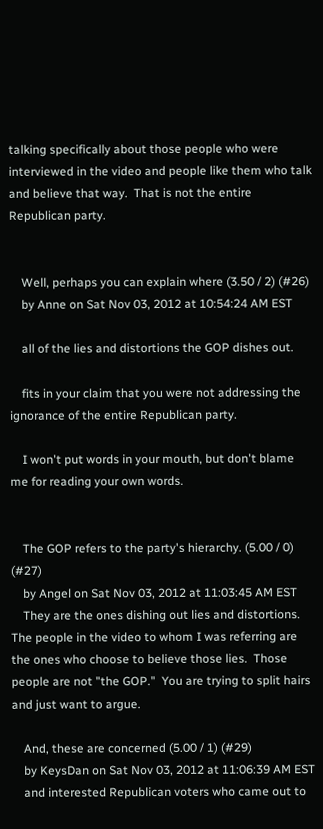talking specifically about those people who were interviewed in the video and people like them who talk and believe that way.  That is not the entire Republican party.


    Well, perhaps you can explain where (3.50 / 2) (#26)
    by Anne on Sat Nov 03, 2012 at 10:54:24 AM EST

    all of the lies and distortions the GOP dishes out.

    fits in your claim that you were not addressing the ignorance of the entire Republican party.

    I won't put words in your mouth, but don't blame me for reading your own words.


    The GOP refers to the party's hierarchy. (5.00 / 0) (#27)
    by Angel on Sat Nov 03, 2012 at 11:03:45 AM EST
    They are the ones dishing out lies and distortions.  The people in the video to whom I was referring are the ones who choose to believe those lies.  Those people are not "the GOP."  You are trying to split hairs and just want to argue.

    And, these are concerned (5.00 / 1) (#29)
    by KeysDan on Sat Nov 03, 2012 at 11:06:39 AM EST
    and interested Republican voters who came out to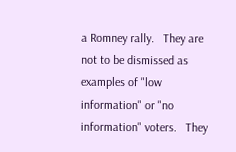a Romney rally.   They are not to be dismissed as examples of "low information" or "no information" voters.   They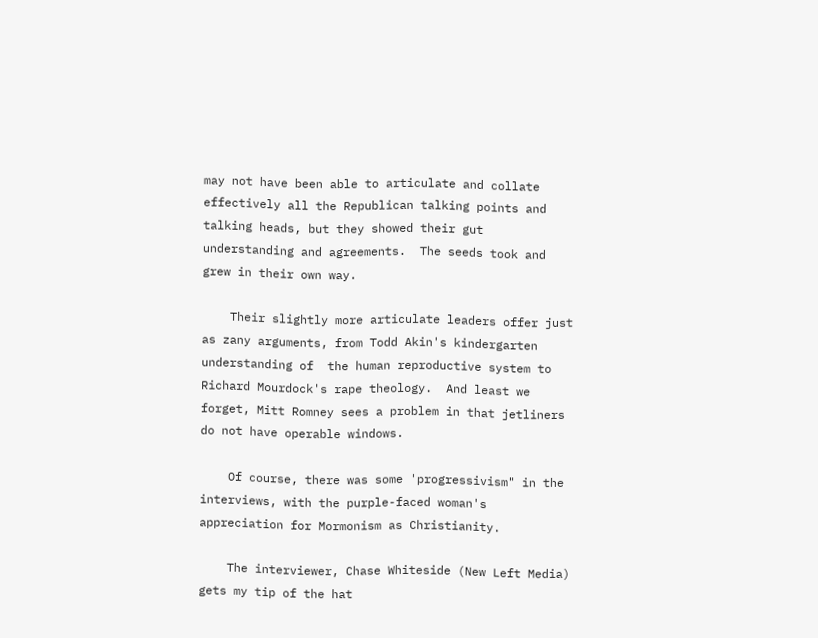may not have been able to articulate and collate effectively all the Republican talking points and talking heads, but they showed their gut understanding and agreements.  The seeds took and grew in their own way.

    Their slightly more articulate leaders offer just as zany arguments, from Todd Akin's kindergarten understanding of  the human reproductive system to Richard Mourdock's rape theology.  And least we forget, Mitt Romney sees a problem in that jetliners do not have operable windows.

    Of course, there was some 'progressivism" in the interviews, with the purple-faced woman's appreciation for Mormonism as Christianity.

    The interviewer, Chase Whiteside (New Left Media) gets my tip of the hat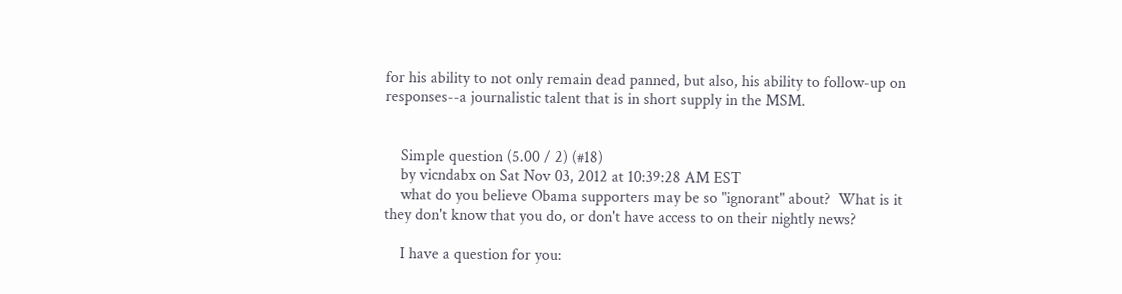for his ability to not only remain dead panned, but also, his ability to follow-up on responses--a journalistic talent that is in short supply in the MSM.


    Simple question (5.00 / 2) (#18)
    by vicndabx on Sat Nov 03, 2012 at 10:39:28 AM EST
    what do you believe Obama supporters may be so "ignorant" about?  What is it they don't know that you do, or don't have access to on their nightly news?

    I have a question for you: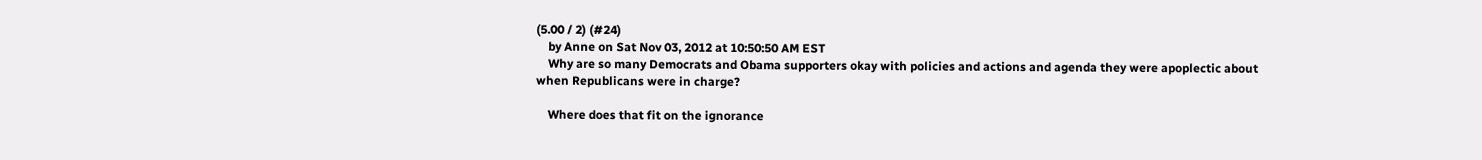(5.00 / 2) (#24)
    by Anne on Sat Nov 03, 2012 at 10:50:50 AM EST
    Why are so many Democrats and Obama supporters okay with policies and actions and agenda they were apoplectic about when Republicans were in charge?

    Where does that fit on the ignorance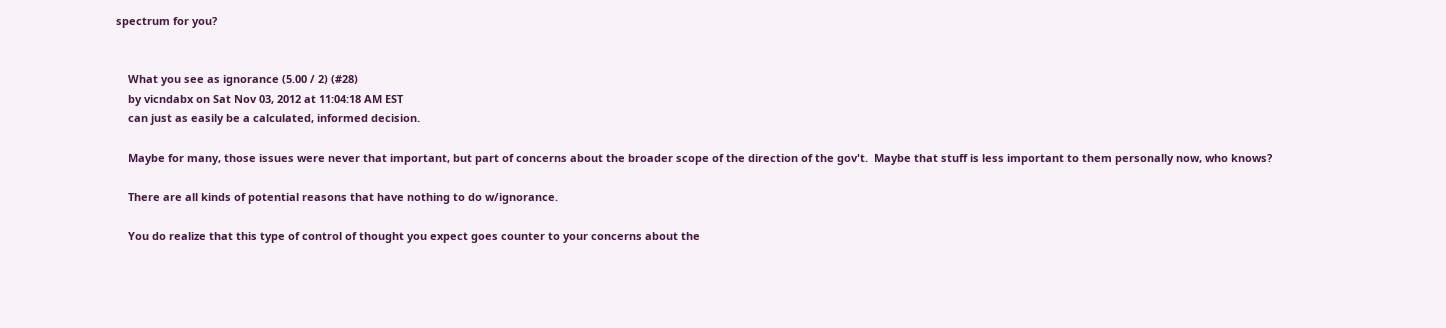spectrum for you?


    What you see as ignorance (5.00 / 2) (#28)
    by vicndabx on Sat Nov 03, 2012 at 11:04:18 AM EST
    can just as easily be a calculated, informed decision.

    Maybe for many, those issues were never that important, but part of concerns about the broader scope of the direction of the gov't.  Maybe that stuff is less important to them personally now, who knows?

    There are all kinds of potential reasons that have nothing to do w/ignorance.

    You do realize that this type of control of thought you expect goes counter to your concerns about the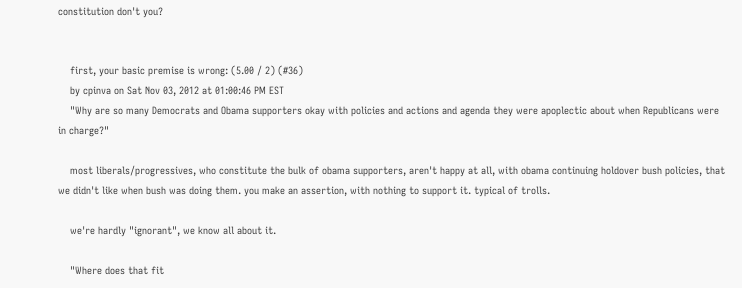constitution don't you?


    first, your basic premise is wrong: (5.00 / 2) (#36)
    by cpinva on Sat Nov 03, 2012 at 01:00:46 PM EST
    "Why are so many Democrats and Obama supporters okay with policies and actions and agenda they were apoplectic about when Republicans were in charge?"

    most liberals/progressives, who constitute the bulk of obama supporters, aren't happy at all, with obama continuing holdover bush policies, that we didn't like when bush was doing them. you make an assertion, with nothing to support it. typical of trolls.

    we're hardly "ignorant", we know all about it.

    "Where does that fit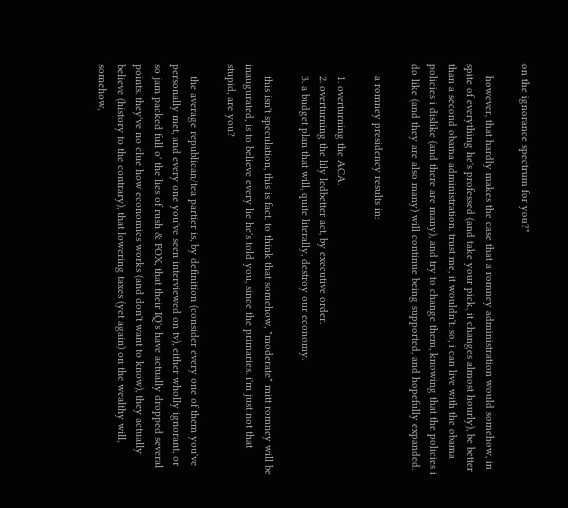on the ignorance spectrum for you?"

    however, that hardly makes the case that a romney administration would somehow, in spite of everything he's professed (and take your pick, it changes almost hourly), be better than a second obama administration. trust me, it wouldn't. so, i can live with the obama policies i dislike (and there are many), and try to change them, knowing that the policies i do like (and they are also many) will continue being supported, and hopefully expanded.

    a romney presidency results in:

    1. overturning the ACA.
    2. overturning the lily ledbetter act, by executive order.
    3. a budget plan that will, quite literally, destroy our economy.

    this isn't speculation, this is fact. to think that somehow, "moderate" mitt romney will be inaugurated, is to believe every lie he's told you, since the primaries. i'm just not that stupid, are you?

    the average republican/tea partier is, by definition (consider every one of them you've personally met, and every one you've seen interviewed on tv), either wholly ignorant, or so jam packed full o' the lies of rush & FOX, that their IQ's have actually dropped several points. they've no clue how economics works (and don't want to know), they actually believe (history to the contrary), that lowering taxes (yet again) on the wealthy will, somehow,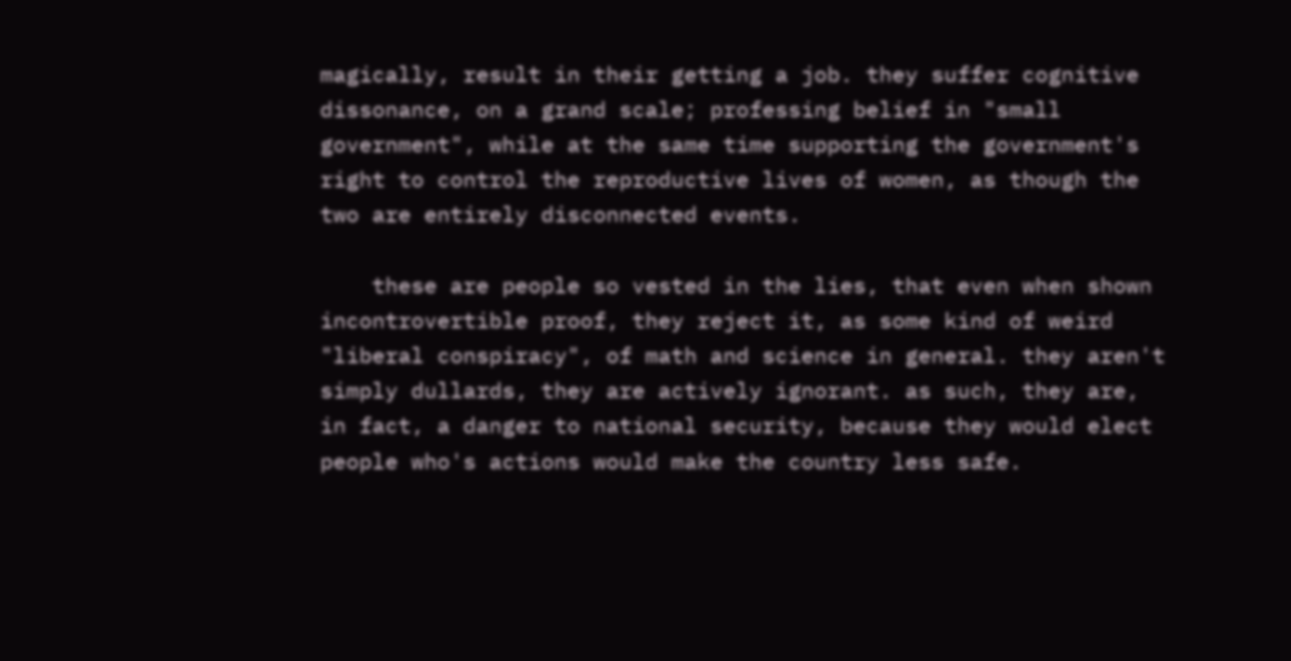magically, result in their getting a job. they suffer cognitive dissonance, on a grand scale; professing belief in "small government", while at the same time supporting the government's right to control the reproductive lives of women, as though the two are entirely disconnected events.

    these are people so vested in the lies, that even when shown incontrovertible proof, they reject it, as some kind of weird "liberal conspiracy", of math and science in general. they aren't simply dullards, they are actively ignorant. as such, they are, in fact, a danger to national security, because they would elect people who's actions would make the country less safe.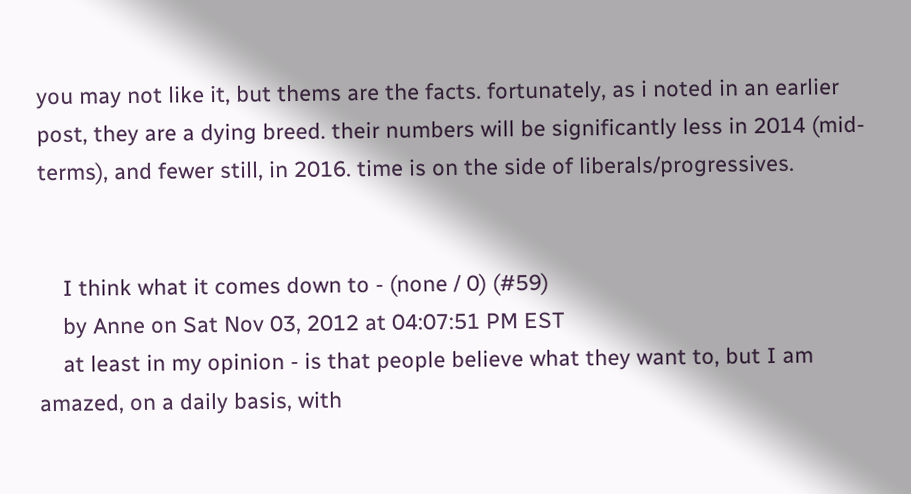you may not like it, but thems are the facts. fortunately, as i noted in an earlier post, they are a dying breed. their numbers will be significantly less in 2014 (mid-terms), and fewer still, in 2016. time is on the side of liberals/progressives.


    I think what it comes down to - (none / 0) (#59)
    by Anne on Sat Nov 03, 2012 at 04:07:51 PM EST
    at least in my opinion - is that people believe what they want to, but I am amazed, on a daily basis, with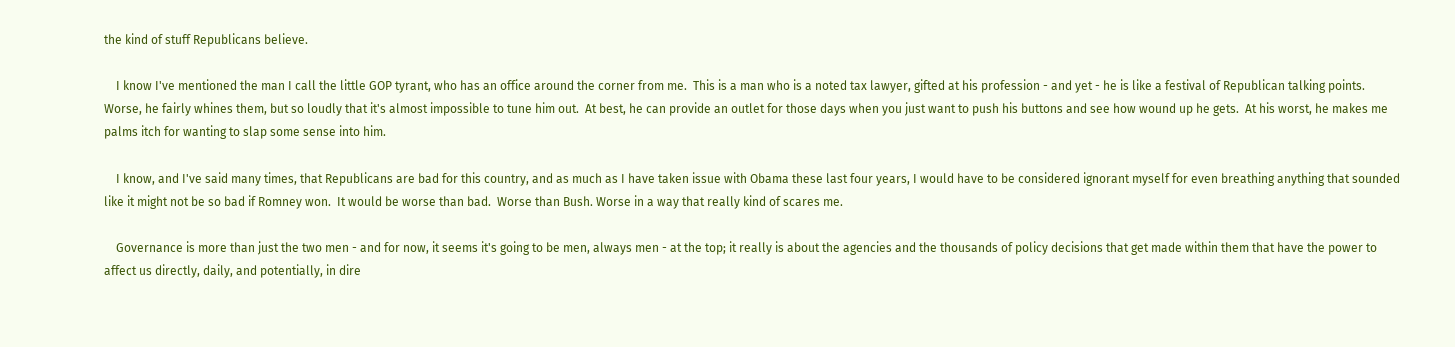the kind of stuff Republicans believe.

    I know I've mentioned the man I call the little GOP tyrant, who has an office around the corner from me.  This is a man who is a noted tax lawyer, gifted at his profession - and yet - he is like a festival of Republican talking points.  Worse, he fairly whines them, but so loudly that it's almost impossible to tune him out.  At best, he can provide an outlet for those days when you just want to push his buttons and see how wound up he gets.  At his worst, he makes me palms itch for wanting to slap some sense into him.

    I know, and I've said many times, that Republicans are bad for this country, and as much as I have taken issue with Obama these last four years, I would have to be considered ignorant myself for even breathing anything that sounded like it might not be so bad if Romney won.  It would be worse than bad.  Worse than Bush. Worse in a way that really kind of scares me.

    Governance is more than just the two men - and for now, it seems it's going to be men, always men - at the top; it really is about the agencies and the thousands of policy decisions that get made within them that have the power to affect us directly, daily, and potentially, in dire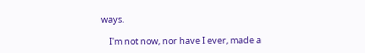ways.

    I'm not now, nor have I ever, made a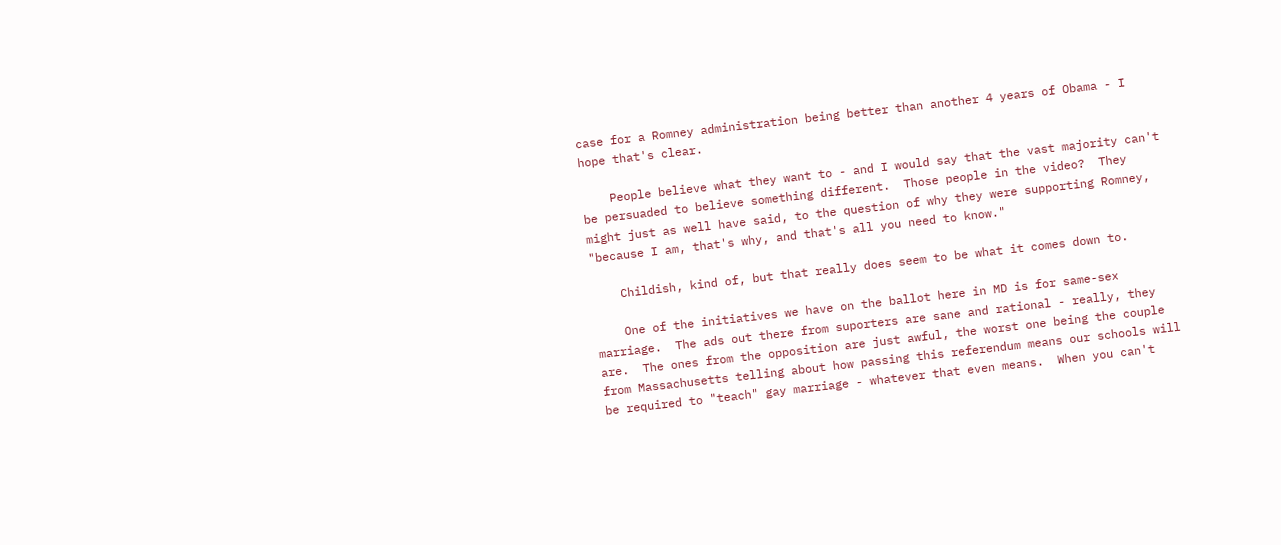case for a Romney administration being better than another 4 years of Obama - I hope that's clear.

    People believe what they want to - and I would say that the vast majority can't be persuaded to believe something different.  Those people in the video?  They might just as well have said, to the question of why they were supporting Romney, "because I am, that's why, and that's all you need to know."

    Childish, kind of, but that really does seem to be what it comes down to.

    One of the initiatives we have on the ballot here in MD is for same-sex marriage.  The ads out there from suporters are sane and rational - really, they are.  The ones from the opposition are just awful, the worst one being the couple from Massachusetts telling about how passing this referendum means our schools will be required to "teach" gay marriage - whatever that even means.  When you can't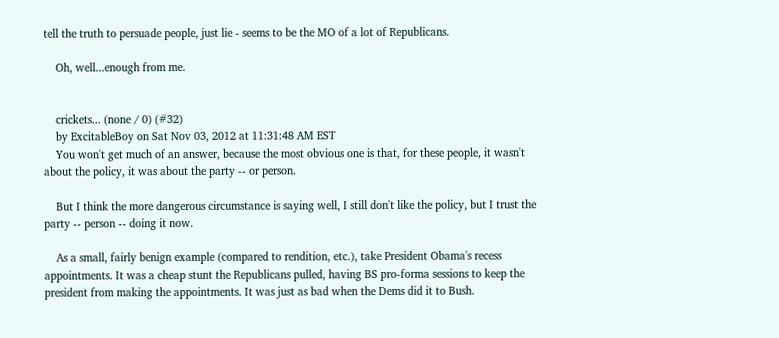tell the truth to persuade people, just lie - seems to be the MO of a lot of Republicans.

    Oh, well...enough from me.


    crickets... (none / 0) (#32)
    by ExcitableBoy on Sat Nov 03, 2012 at 11:31:48 AM EST
    You won't get much of an answer, because the most obvious one is that, for these people, it wasn't about the policy, it was about the party -- or person.

    But I think the more dangerous circumstance is saying well, I still don't like the policy, but I trust the party -- person -- doing it now.

    As a small, fairly benign example (compared to rendition, etc.), take President Obama's recess appointments. It was a cheap stunt the Republicans pulled, having BS pro-forma sessions to keep the president from making the appointments. It was just as bad when the Dems did it to Bush.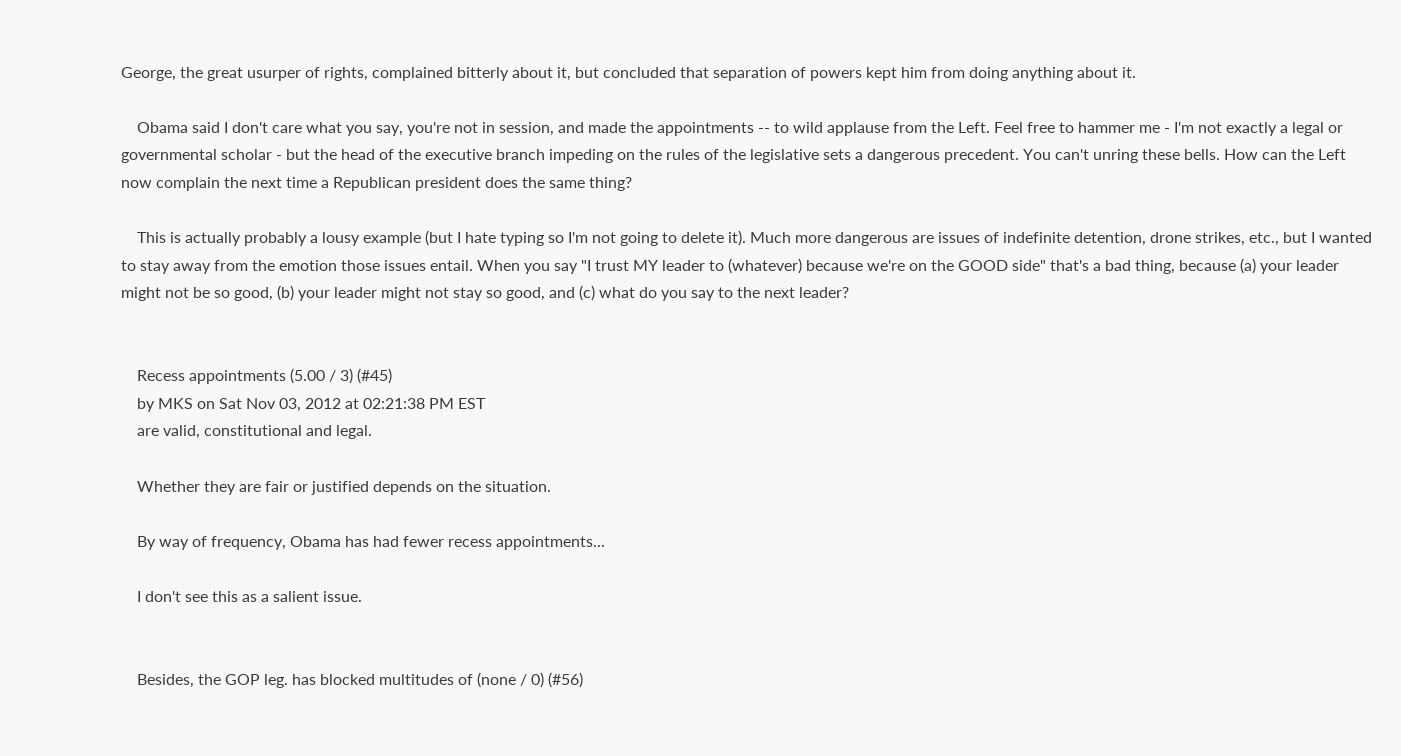George, the great usurper of rights, complained bitterly about it, but concluded that separation of powers kept him from doing anything about it.

    Obama said I don't care what you say, you're not in session, and made the appointments -- to wild applause from the Left. Feel free to hammer me - I'm not exactly a legal or governmental scholar - but the head of the executive branch impeding on the rules of the legislative sets a dangerous precedent. You can't unring these bells. How can the Left now complain the next time a Republican president does the same thing?

    This is actually probably a lousy example (but I hate typing so I'm not going to delete it). Much more dangerous are issues of indefinite detention, drone strikes, etc., but I wanted to stay away from the emotion those issues entail. When you say "I trust MY leader to (whatever) because we're on the GOOD side" that's a bad thing, because (a) your leader might not be so good, (b) your leader might not stay so good, and (c) what do you say to the next leader?


    Recess appointments (5.00 / 3) (#45)
    by MKS on Sat Nov 03, 2012 at 02:21:38 PM EST
    are valid, constitutional and legal.

    Whether they are fair or justified depends on the situation.

    By way of frequency, Obama has had fewer recess appointments...

    I don't see this as a salient issue.


    Besides, the GOP leg. has blocked multitudes of (none / 0) (#56)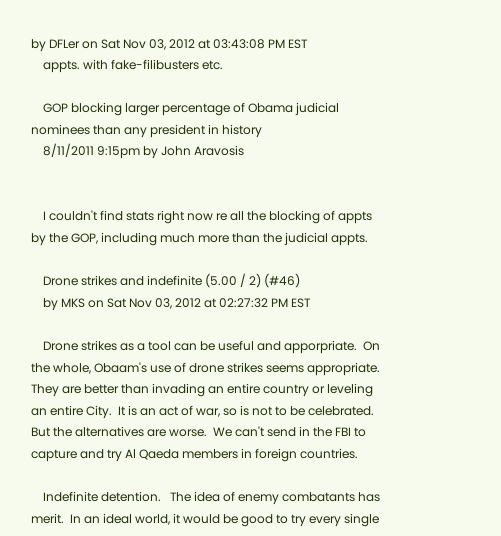by DFLer on Sat Nov 03, 2012 at 03:43:08 PM EST
    appts. with fake-filibusters etc.

    GOP blocking larger percentage of Obama judicial nominees than any president in history
    8/11/2011 9:15pm by John Aravosis


    I couldn't find stats right now re all the blocking of appts by the GOP, including much more than the judicial appts.

    Drone strikes and indefinite (5.00 / 2) (#46)
    by MKS on Sat Nov 03, 2012 at 02:27:32 PM EST

    Drone strikes as a tool can be useful and apporpriate.  On the whole, Obaam's use of drone strikes seems appropriate.  They are better than invading an entire country or leveling an entire City.  It is an act of war, so is not to be celebrated.  But the alternatives are worse.  We can't send in the FBI to capture and try Al Qaeda members in foreign countries.

    Indefinite detention.   The idea of enemy combatants has merit.  In an ideal world, it would be good to try every single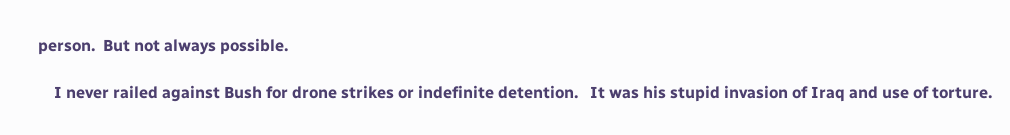person.  But not always possible.

    I never railed against Bush for drone strikes or indefinite detention.   It was his stupid invasion of Iraq and use of torture.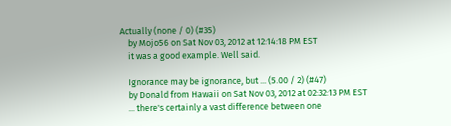Actually (none / 0) (#35)
    by Mojo56 on Sat Nov 03, 2012 at 12:14:18 PM EST
    it was a good example. Well said.

    Ignorance may be ignorance, but ... (5.00 / 2) (#47)
    by Donald from Hawaii on Sat Nov 03, 2012 at 02:32:13 PM EST
    ... there's certainly a vast difference between one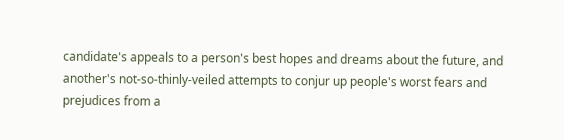candidate's appeals to a person's best hopes and dreams about the future, and another's not-so-thinly-veiled attempts to conjur up people's worst fears and prejudices from a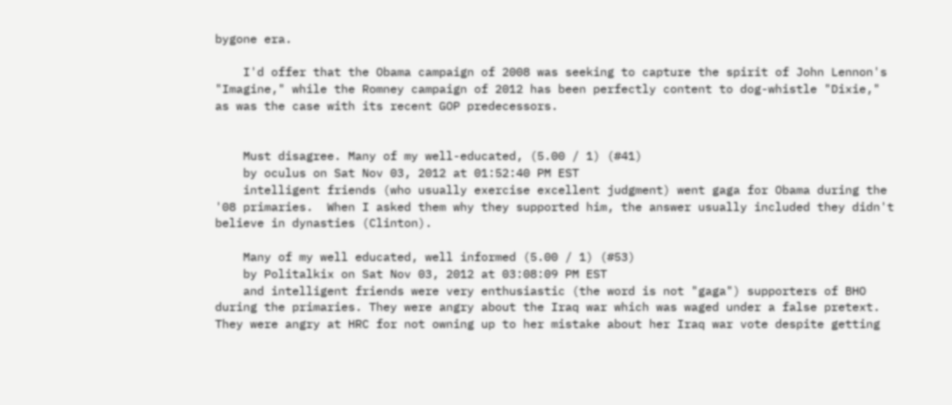bygone era.

    I'd offer that the Obama campaign of 2008 was seeking to capture the spirit of John Lennon's "Imagine," while the Romney campaign of 2012 has been perfectly content to dog-whistle "Dixie," as was the case with its recent GOP predecessors.


    Must disagree. Many of my well-educated, (5.00 / 1) (#41)
    by oculus on Sat Nov 03, 2012 at 01:52:40 PM EST
    intelligent friends (who usually exercise excellent judgment) went gaga for Obama during the '08 primaries.  When I asked them why they supported him, the answer usually included they didn't believe in dynasties (Clinton).

    Many of my well educated, well informed (5.00 / 1) (#53)
    by Politalkix on Sat Nov 03, 2012 at 03:08:09 PM EST
    and intelligent friends were very enthusiastic (the word is not "gaga") supporters of BHO during the primaries. They were angry about the Iraq war which was waged under a false pretext. They were angry at HRC for not owning up to her mistake about her Iraq war vote despite getting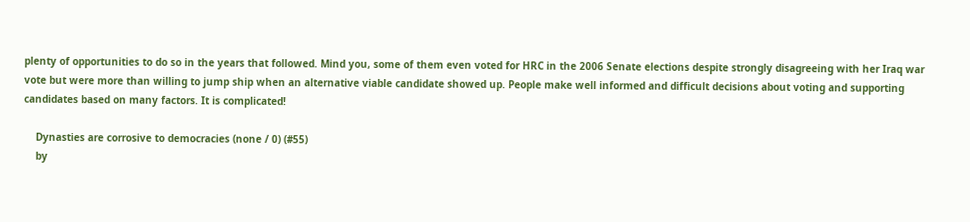plenty of opportunities to do so in the years that followed. Mind you, some of them even voted for HRC in the 2006 Senate elections despite strongly disagreeing with her Iraq war vote but were more than willing to jump ship when an alternative viable candidate showed up. People make well informed and difficult decisions about voting and supporting candidates based on many factors. It is complicated!

    Dynasties are corrosive to democracies (none / 0) (#55)
    by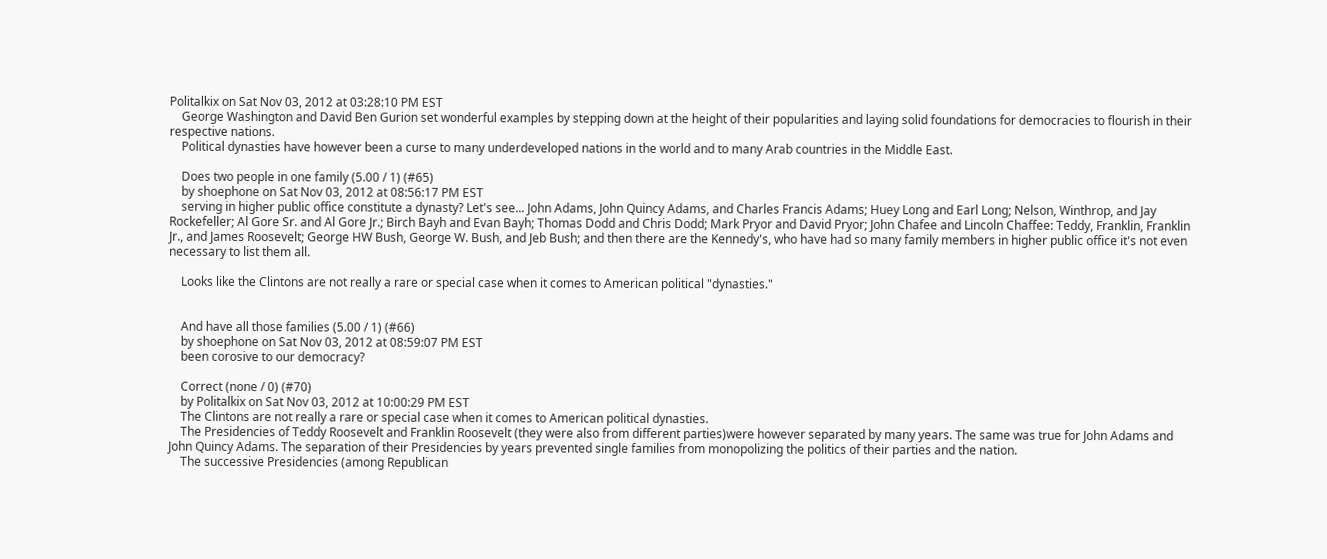Politalkix on Sat Nov 03, 2012 at 03:28:10 PM EST
    George Washington and David Ben Gurion set wonderful examples by stepping down at the height of their popularities and laying solid foundations for democracies to flourish in their respective nations.
    Political dynasties have however been a curse to many underdeveloped nations in the world and to many Arab countries in the Middle East.

    Does two people in one family (5.00 / 1) (#65)
    by shoephone on Sat Nov 03, 2012 at 08:56:17 PM EST
    serving in higher public office constitute a dynasty? Let's see... John Adams, John Quincy Adams, and Charles Francis Adams; Huey Long and Earl Long; Nelson, Winthrop, and Jay Rockefeller; Al Gore Sr. and Al Gore Jr.; Birch Bayh and Evan Bayh; Thomas Dodd and Chris Dodd; Mark Pryor and David Pryor; John Chafee and Lincoln Chaffee: Teddy, Franklin, Franklin Jr., and James Roosevelt; George HW Bush, George W. Bush, and Jeb Bush; and then there are the Kennedy's, who have had so many family members in higher public office it's not even necessary to list them all.

    Looks like the Clintons are not really a rare or special case when it comes to American political "dynasties."


    And have all those families (5.00 / 1) (#66)
    by shoephone on Sat Nov 03, 2012 at 08:59:07 PM EST
    been corosive to our democracy?

    Correct (none / 0) (#70)
    by Politalkix on Sat Nov 03, 2012 at 10:00:29 PM EST
    The Clintons are not really a rare or special case when it comes to American political dynasties.
    The Presidencies of Teddy Roosevelt and Franklin Roosevelt (they were also from different parties)were however separated by many years. The same was true for John Adams and John Quincy Adams. The separation of their Presidencies by years prevented single families from monopolizing the politics of their parties and the nation.
    The successive Presidencies (among Republican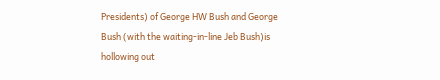Presidents) of George HW Bush and George Bush (with the waiting-in-line Jeb Bush)is hollowing out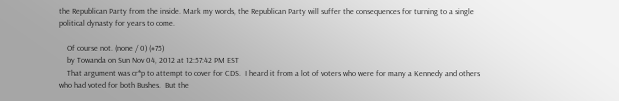the Republican Party from the inside. Mark my words, the Republican Party will suffer the consequences for turning to a single political dynasty for years to come.

    Of course not. (none / 0) (#75)
    by Towanda on Sun Nov 04, 2012 at 12:57:42 PM EST
    That argument was cr*p to attempt to cover for CDS.  I heard it from a lot of voters who were for many a Kennedy and others who had voted for both Bushes.  But the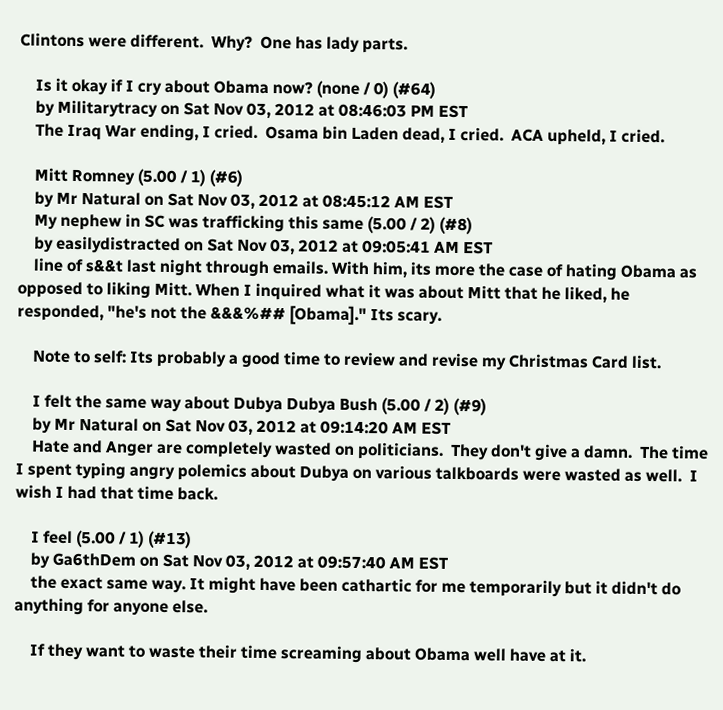Clintons were different.  Why?  One has lady parts.

    Is it okay if I cry about Obama now? (none / 0) (#64)
    by Militarytracy on Sat Nov 03, 2012 at 08:46:03 PM EST
    The Iraq War ending, I cried.  Osama bin Laden dead, I cried.  ACA upheld, I cried.

    Mitt Romney (5.00 / 1) (#6)
    by Mr Natural on Sat Nov 03, 2012 at 08:45:12 AM EST
    My nephew in SC was trafficking this same (5.00 / 2) (#8)
    by easilydistracted on Sat Nov 03, 2012 at 09:05:41 AM EST
    line of s&&t last night through emails. With him, its more the case of hating Obama as opposed to liking Mitt. When I inquired what it was about Mitt that he liked, he responded, "he's not the &&&%## [Obama]." Its scary.

    Note to self: Its probably a good time to review and revise my Christmas Card list.

    I felt the same way about Dubya Dubya Bush (5.00 / 2) (#9)
    by Mr Natural on Sat Nov 03, 2012 at 09:14:20 AM EST
    Hate and Anger are completely wasted on politicians.  They don't give a damn.  The time I spent typing angry polemics about Dubya on various talkboards were wasted as well.  I wish I had that time back.

    I feel (5.00 / 1) (#13)
    by Ga6thDem on Sat Nov 03, 2012 at 09:57:40 AM EST
    the exact same way. It might have been cathartic for me temporarily but it didn't do anything for anyone else.

    If they want to waste their time screaming about Obama well have at it.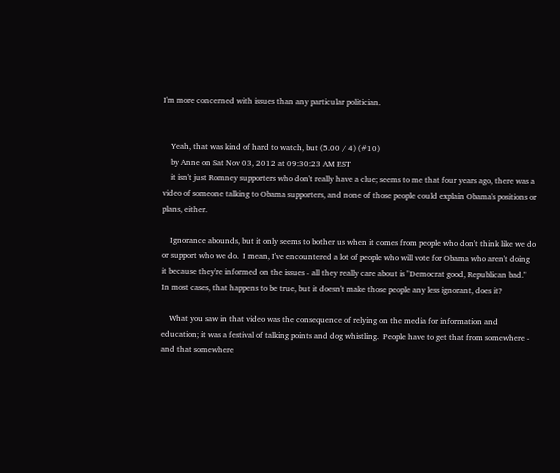I'm more concerned with issues than any particular politician.


    Yeah, that was kind of hard to watch, but (5.00 / 4) (#10)
    by Anne on Sat Nov 03, 2012 at 09:30:23 AM EST
    it isn't just Romney supporters who don't really have a clue; seems to me that four years ago, there was a video of someone talking to Obama supporters, and none of those people could explain Obama's positions or plans, either.

    Ignorance abounds, but it only seems to bother us when it comes from people who don't think like we do or support who we do.  I mean, I've encountered a lot of people who will vote for Obama who aren't doing it because they're informed on the issues - all they really care about is "Democrat good, Republican bad."  In most cases, that happens to be true, but it doesn't make those people any less ignorant, does it?

    What you saw in that video was the consequence of relying on the media for information and education; it was a festival of talking points and dog whistling.  People have to get that from somewhere - and that somewhere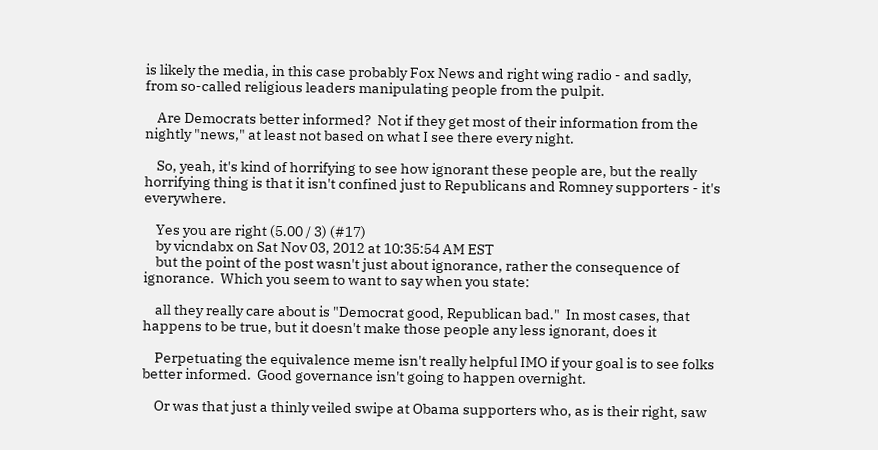is likely the media, in this case probably Fox News and right wing radio - and sadly, from so-called religious leaders manipulating people from the pulpit.

    Are Democrats better informed?  Not if they get most of their information from the nightly "news," at least not based on what I see there every night.

    So, yeah, it's kind of horrifying to see how ignorant these people are, but the really horrifying thing is that it isn't confined just to Republicans and Romney supporters - it's everywhere.

    Yes you are right (5.00 / 3) (#17)
    by vicndabx on Sat Nov 03, 2012 at 10:35:54 AM EST
    but the point of the post wasn't just about ignorance, rather the consequence of ignorance.  Which you seem to want to say when you state:

    all they really care about is "Democrat good, Republican bad."  In most cases, that happens to be true, but it doesn't make those people any less ignorant, does it

    Perpetuating the equivalence meme isn't really helpful IMO if your goal is to see folks better informed.  Good governance isn't going to happen overnight.

    Or was that just a thinly veiled swipe at Obama supporters who, as is their right, saw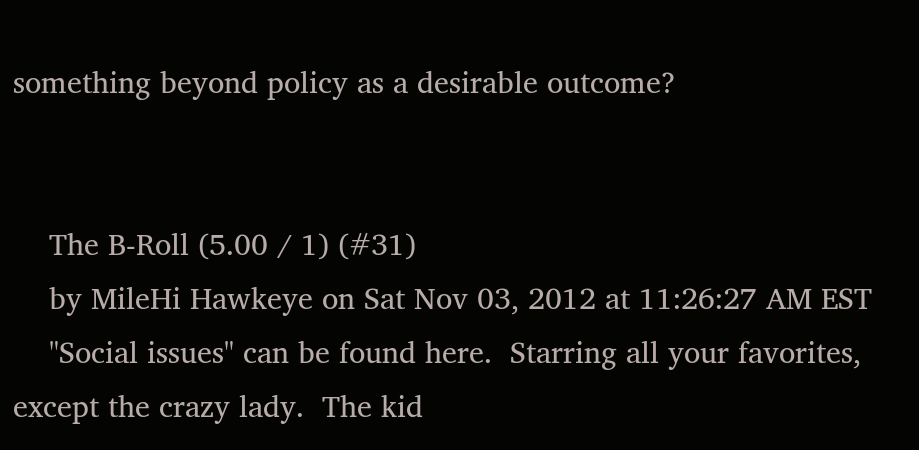something beyond policy as a desirable outcome?


    The B-Roll (5.00 / 1) (#31)
    by MileHi Hawkeye on Sat Nov 03, 2012 at 11:26:27 AM EST
    "Social issues" can be found here.  Starring all your favorites, except the crazy lady.  The kid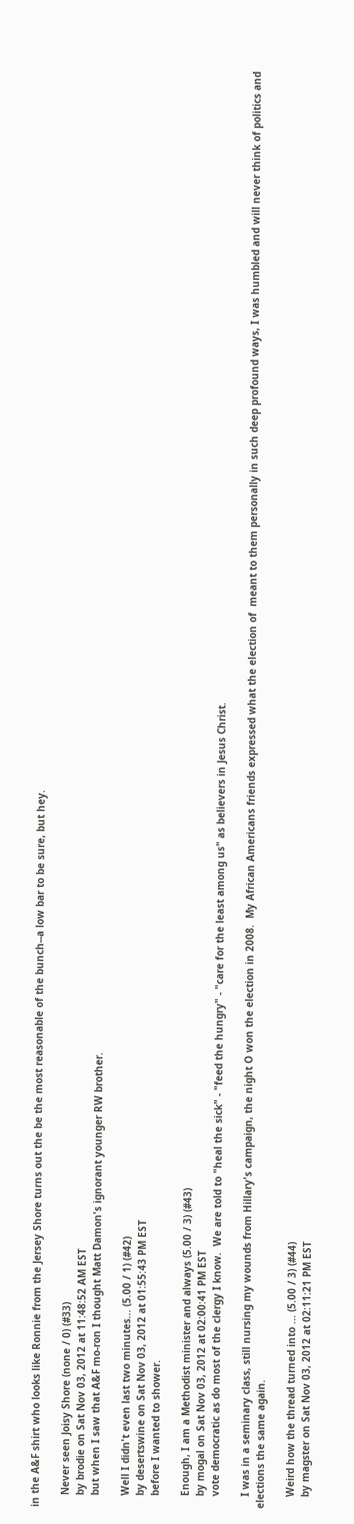in the A&F shirt who looks like Ronnie from the Jersey Shore turns out the be the most reasonable of the bunch--a low bar to be sure, but hey.

    Never seen Joisy Shore (none / 0) (#33)
    by brodie on Sat Nov 03, 2012 at 11:48:52 AM EST
    but when I saw that A&F mo-ron I thought Matt Damon's ignorant younger RW brother.

    Well I didn't even last two minutes... (5.00 / 1) (#42)
    by desertswine on Sat Nov 03, 2012 at 01:55:43 PM EST
    before I wanted to shower.

    Enough, I am a Methodist minister and always (5.00 / 3) (#43)
    by mogal on Sat Nov 03, 2012 at 02:00:41 PM EST
    vote democratic as do most of the clergy I know.  We are told to "heal the sick" - "feed the hungry" - "care for the least among us" as believers in Jesus Christ.

    I was in a seminary class, still nursing my wounds from Hillary's campaign, the night O won the election in 2008.  My African Americans friends expressed what the election of  meant to them personally in such deep profound ways, I was humbled and will never think of politics and elections the same again.

    Weird how the thread turned into ... (5.00 / 3) (#44)
    by magster on Sat Nov 03, 2012 at 02:11:21 PM EST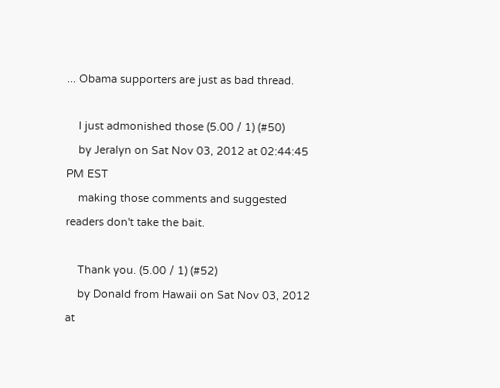... Obama supporters are just as bad thread.

    I just admonished those (5.00 / 1) (#50)
    by Jeralyn on Sat Nov 03, 2012 at 02:44:45 PM EST
    making those comments and suggested readers don't take the bait.

    Thank you. (5.00 / 1) (#52)
    by Donald from Hawaii on Sat Nov 03, 2012 at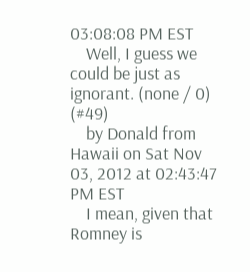03:08:08 PM EST
    Well, I guess we could be just as ignorant. (none / 0) (#49)
    by Donald from Hawaii on Sat Nov 03, 2012 at 02:43:47 PM EST
    I mean, given that Romney is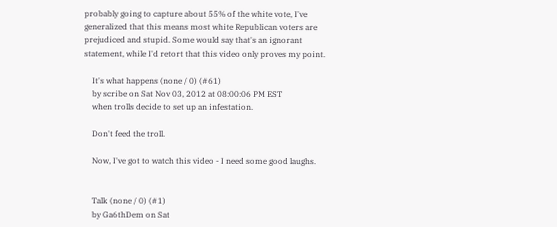probably going to capture about 55% of the white vote, I've generalized that this means most white Republican voters are prejudiced and stupid. Some would say that's an ignorant statement, while I'd retort that this video only proves my point.

    It's what happens (none / 0) (#61)
    by scribe on Sat Nov 03, 2012 at 08:00:06 PM EST
    when trolls decide to set up an infestation.

    Don't feed the troll.

    Now, I've got to watch this video - I need some good laughs.


    Talk (none / 0) (#1)
    by Ga6thDem on Sat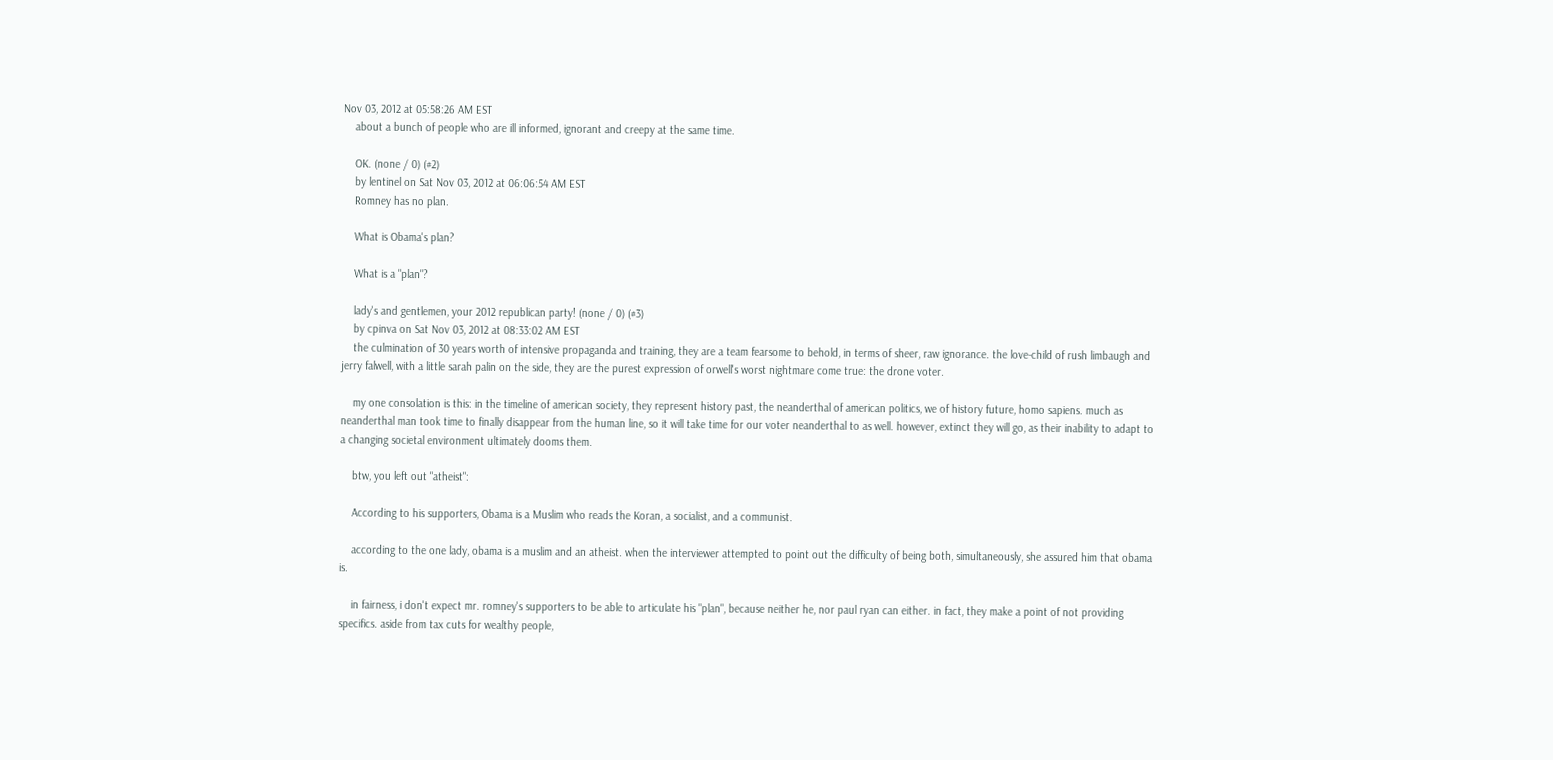Nov 03, 2012 at 05:58:26 AM EST
    about a bunch of people who are ill informed, ignorant and creepy at the same time.

    OK. (none / 0) (#2)
    by lentinel on Sat Nov 03, 2012 at 06:06:54 AM EST
    Romney has no plan.

    What is Obama's plan?

    What is a "plan"?

    lady's and gentlemen, your 2012 republican party! (none / 0) (#3)
    by cpinva on Sat Nov 03, 2012 at 08:33:02 AM EST
    the culmination of 30 years worth of intensive propaganda and training, they are a team fearsome to behold, in terms of sheer, raw ignorance. the love-child of rush limbaugh and jerry falwell, with a little sarah palin on the side, they are the purest expression of orwell's worst nightmare come true: the drone voter.

    my one consolation is this: in the timeline of american society, they represent history past, the neanderthal of american politics, we of history future, homo sapiens. much as neanderthal man took time to finally disappear from the human line, so it will take time for our voter neanderthal to as well. however, extinct they will go, as their inability to adapt to a changing societal environment ultimately dooms them.

    btw, you left out "atheist":

    According to his supporters, Obama is a Muslim who reads the Koran, a socialist, and a communist.

    according to the one lady, obama is a muslim and an atheist. when the interviewer attempted to point out the difficulty of being both, simultaneously, she assured him that obama is.

    in fairness, i don't expect mr. romney's supporters to be able to articulate his "plan", because neither he, nor paul ryan can either. in fact, they make a point of not providing specifics. aside from tax cuts for wealthy people,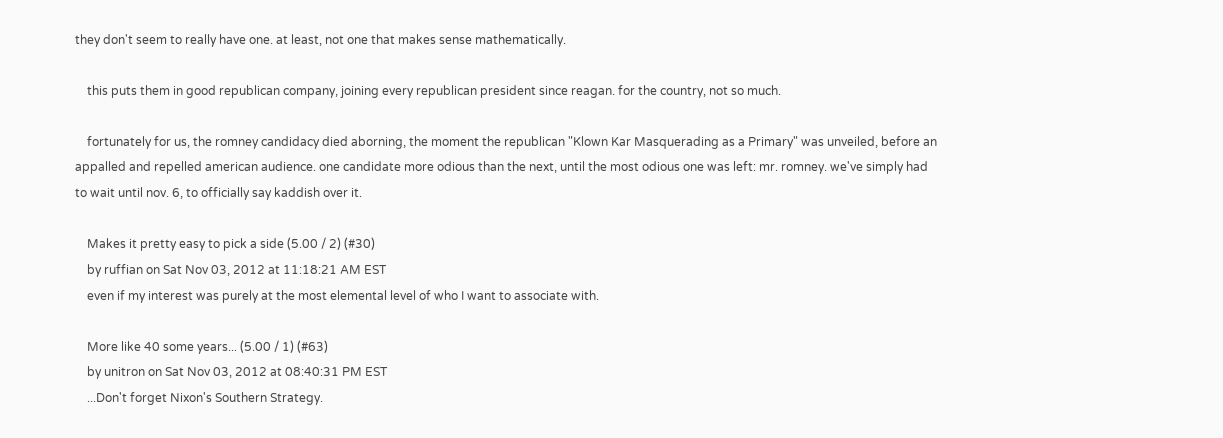they don't seem to really have one. at least, not one that makes sense mathematically.

    this puts them in good republican company, joining every republican president since reagan. for the country, not so much.

    fortunately for us, the romney candidacy died aborning, the moment the republican "Klown Kar Masquerading as a Primary" was unveiled, before an appalled and repelled american audience. one candidate more odious than the next, until the most odious one was left: mr. romney. we've simply had to wait until nov. 6, to officially say kaddish over it.

    Makes it pretty easy to pick a side (5.00 / 2) (#30)
    by ruffian on Sat Nov 03, 2012 at 11:18:21 AM EST
    even if my interest was purely at the most elemental level of who I want to associate with.

    More like 40 some years... (5.00 / 1) (#63)
    by unitron on Sat Nov 03, 2012 at 08:40:31 PM EST
    ...Don't forget Nixon's Southern Strategy.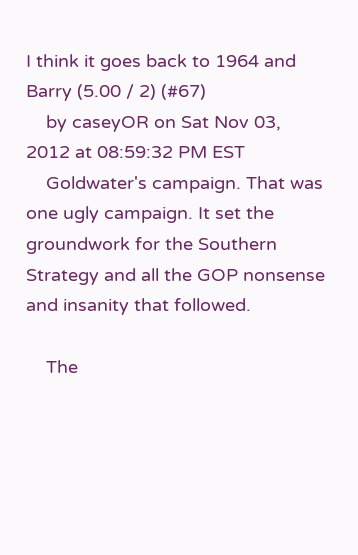I think it goes back to 1964 and Barry (5.00 / 2) (#67)
    by caseyOR on Sat Nov 03, 2012 at 08:59:32 PM EST
    Goldwater's campaign. That was one ugly campaign. It set the groundwork for the Southern Strategy and all the GOP nonsense and insanity that followed.

    The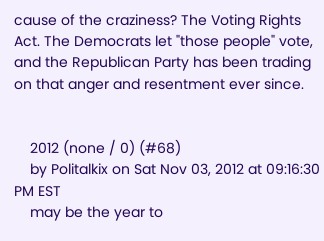cause of the craziness? The Voting Rights Act. The Democrats let "those people" vote, and the Republican Party has been trading on that anger and resentment ever since.


    2012 (none / 0) (#68)
    by Politalkix on Sat Nov 03, 2012 at 09:16:30 PM EST
    may be the year to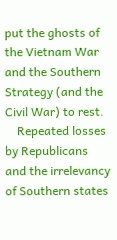put the ghosts of the Vietnam War and the Southern Strategy (and the Civil War) to rest.
    Repeated losses by Republicans and the irrelevancy of Southern states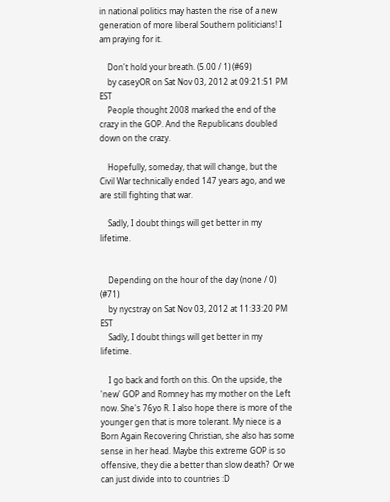in national politics may hasten the rise of a new generation of more liberal Southern politicians! I am praying for it.

    Don't hold your breath. (5.00 / 1) (#69)
    by caseyOR on Sat Nov 03, 2012 at 09:21:51 PM EST
    People thought 2008 marked the end of the crazy in the GOP. And the Republicans doubled down on the crazy.

    Hopefully, someday, that will change, but the Civil War technically ended 147 years ago, and we are still fighting that war.

    Sadly, I doubt things will get better in my lifetime.


    Depending on the hour of the day (none / 0) (#71)
    by nycstray on Sat Nov 03, 2012 at 11:33:20 PM EST
    Sadly, I doubt things will get better in my lifetime.

    I go back and forth on this. On the upside, the 'new' GOP and Romney has my mother on the Left now. She's 76yo R. I also hope there is more of the younger gen that is more tolerant. My niece is a Born Again Recovering Christian, she also has some sense in her head. Maybe this extreme GOP is so offensive, they die a better than slow death?  Or we can just divide into to countries :D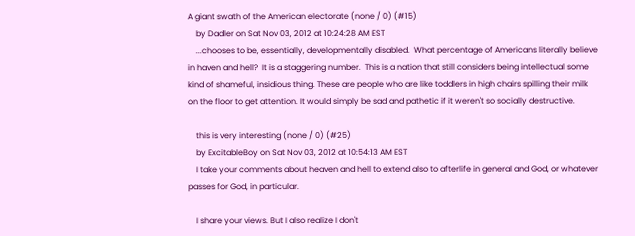A giant swath of the American electorate (none / 0) (#15)
    by Dadler on Sat Nov 03, 2012 at 10:24:28 AM EST
    ...chooses to be, essentially, developmentally disabled.  What percentage of Americans literally believe in haven and hell?  It is a staggering number.  This is a nation that still considers being intellectual some kind of shameful, insidious thing. These are people who are like toddlers in high chairs spilling their milk on the floor to get attention. It would simply be sad and pathetic if it weren't so socially destructive.

    this is very interesting (none / 0) (#25)
    by ExcitableBoy on Sat Nov 03, 2012 at 10:54:13 AM EST
    I take your comments about heaven and hell to extend also to afterlife in general and God, or whatever passes for God, in particular.

    I share your views. But I also realize I don't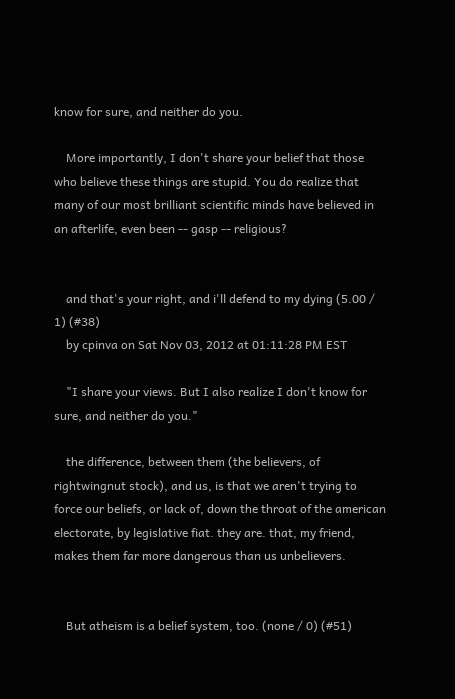know for sure, and neither do you.

    More importantly, I don't share your belief that those who believe these things are stupid. You do realize that many of our most brilliant scientific minds have believed in an afterlife, even been -- gasp -- religious?


    and that's your right, and i'll defend to my dying (5.00 / 1) (#38)
    by cpinva on Sat Nov 03, 2012 at 01:11:28 PM EST

    "I share your views. But I also realize I don't know for sure, and neither do you."

    the difference, between them (the believers, of rightwingnut stock), and us, is that we aren't trying to force our beliefs, or lack of, down the throat of the american electorate, by legislative fiat. they are. that, my friend, makes them far more dangerous than us unbelievers.


    But atheism is a belief system, too. (none / 0) (#51)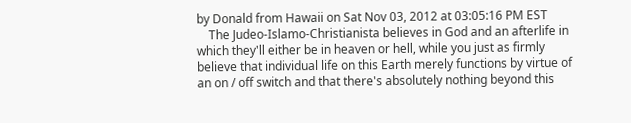by Donald from Hawaii on Sat Nov 03, 2012 at 03:05:16 PM EST
    The Judeo-Islamo-Christianista believes in God and an afterlife in which they'll either be in heaven or hell, while you just as firmly believe that individual life on this Earth merely functions by virtue of an on / off switch and that there's absolutely nothing beyond this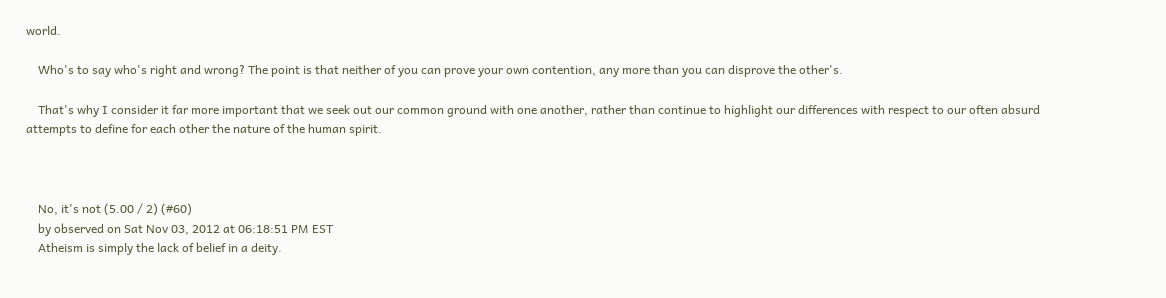world.

    Who's to say who's right and wrong? The point is that neither of you can prove your own contention, any more than you can disprove the other's.

    That's why I consider it far more important that we seek out our common ground with one another, rather than continue to highlight our differences with respect to our often absurd attempts to define for each other the nature of the human spirit.



    No, it's not (5.00 / 2) (#60)
    by observed on Sat Nov 03, 2012 at 06:18:51 PM EST
    Atheism is simply the lack of belief in a deity.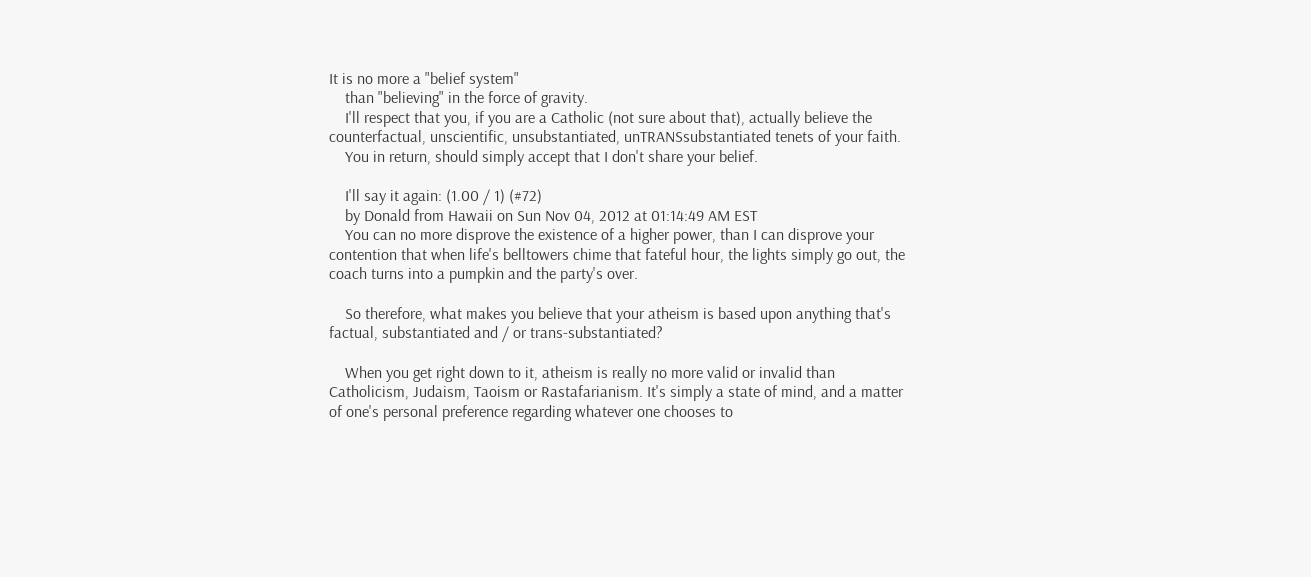It is no more a "belief system"
    than "believing" in the force of gravity.
    I'll respect that you, if you are a Catholic (not sure about that), actually believe the counterfactual, unscientific, unsubstantiated, unTRANSsubstantiated tenets of your faith.
    You in return, should simply accept that I don't share your belief.

    I'll say it again: (1.00 / 1) (#72)
    by Donald from Hawaii on Sun Nov 04, 2012 at 01:14:49 AM EST
    You can no more disprove the existence of a higher power, than I can disprove your contention that when life's belltowers chime that fateful hour, the lights simply go out, the coach turns into a pumpkin and the party's over.

    So therefore, what makes you believe that your atheism is based upon anything that's factual, substantiated and / or trans-substantiated?

    When you get right down to it, atheism is really no more valid or invalid than Catholicism, Judaism, Taoism or Rastafarianism. It's simply a state of mind, and a matter of one's personal preference regarding whatever one chooses to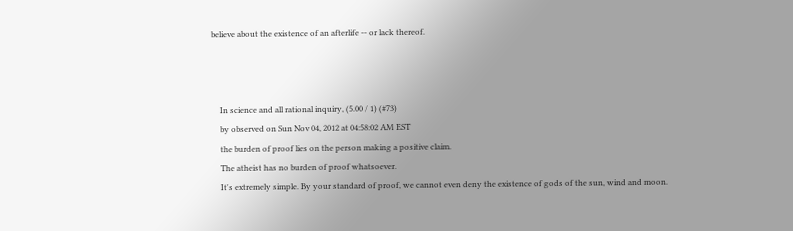believe about the existence of an afterlife -- or lack thereof.



    In science and all rational inquiry, (5.00 / 1) (#73)
    by observed on Sun Nov 04, 2012 at 04:58:02 AM EST
    the burden of proof lies on the person making a positive claim.
    The atheist has no burden of proof whatsoever.
    It's extremely simple. By your standard of proof, we cannot even deny the existence of gods of the sun, wind and moon.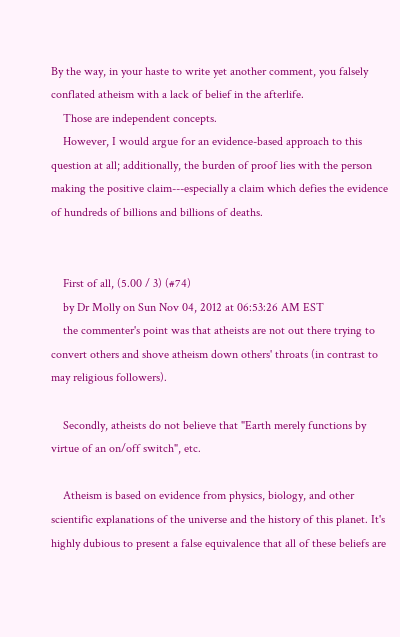By the way, in your haste to write yet another comment, you falsely conflated atheism with a lack of belief in the afterlife.
    Those are independent concepts.
    However, I would argue for an evidence-based approach to this question at all; additionally, the burden of proof lies with the person making the positive claim---especially a claim which defies the evidence of hundreds of billions and billions of deaths.


    First of all, (5.00 / 3) (#74)
    by Dr Molly on Sun Nov 04, 2012 at 06:53:26 AM EST
    the commenter's point was that atheists are not out there trying to convert others and shove atheism down others' throats (in contrast to may religious followers).

    Secondly, atheists do not believe that "Earth merely functions by virtue of an on/off switch", etc.

    Atheism is based on evidence from physics, biology, and other scientific explanations of the universe and the history of this planet. It's highly dubious to present a false equivalence that all of these beliefs are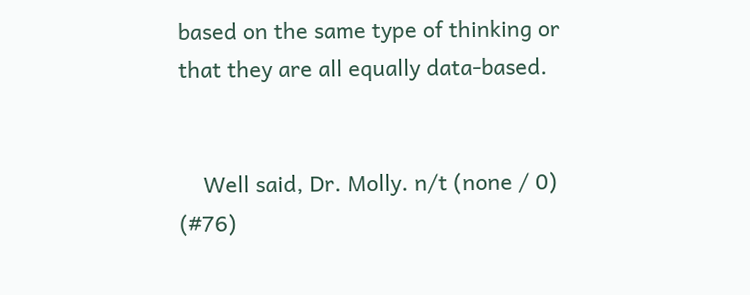based on the same type of thinking or that they are all equally data-based.


    Well said, Dr. Molly. n/t (none / 0) (#76)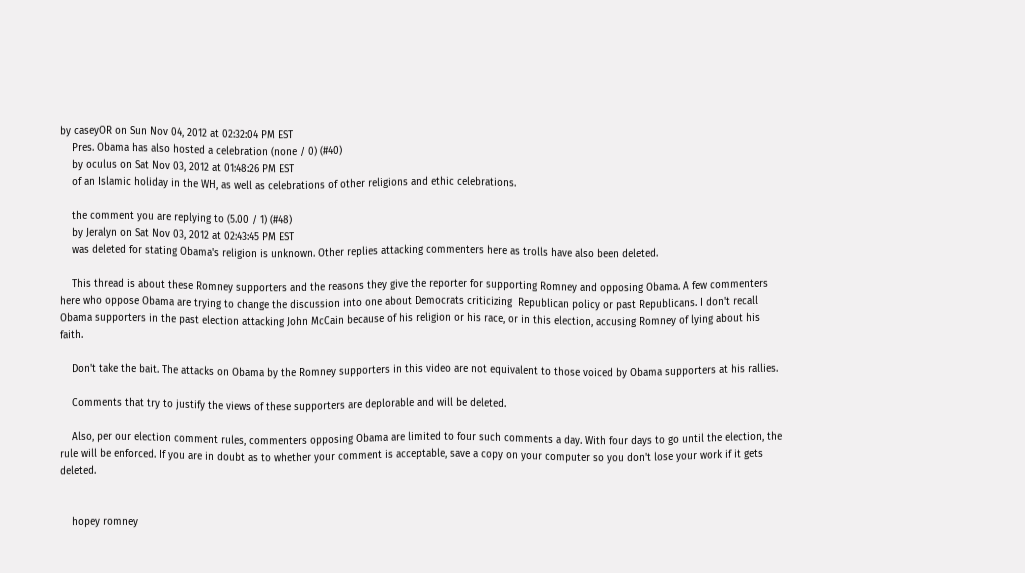by caseyOR on Sun Nov 04, 2012 at 02:32:04 PM EST
    Pres. Obama has also hosted a celebration (none / 0) (#40)
    by oculus on Sat Nov 03, 2012 at 01:48:26 PM EST
    of an Islamic holiday in the WH, as well as celebrations of other religions and ethic celebrations.

    the comment you are replying to (5.00 / 1) (#48)
    by Jeralyn on Sat Nov 03, 2012 at 02:43:45 PM EST
    was deleted for stating Obama's religion is unknown. Other replies attacking commenters here as trolls have also been deleted.

    This thread is about these Romney supporters and the reasons they give the reporter for supporting Romney and opposing Obama. A few commenters here who oppose Obama are trying to change the discussion into one about Democrats criticizing  Republican policy or past Republicans. I don't recall Obama supporters in the past election attacking John McCain because of his religion or his race, or in this election, accusing Romney of lying about his faith.

    Don't take the bait. The attacks on Obama by the Romney supporters in this video are not equivalent to those voiced by Obama supporters at his rallies.

    Comments that try to justify the views of these supporters are deplorable and will be deleted.

    Also, per our election comment rules, commenters opposing Obama are limited to four such comments a day. With four days to go until the election, the rule will be enforced. If you are in doubt as to whether your comment is acceptable, save a copy on your computer so you don't lose your work if it gets deleted.


    hopey romney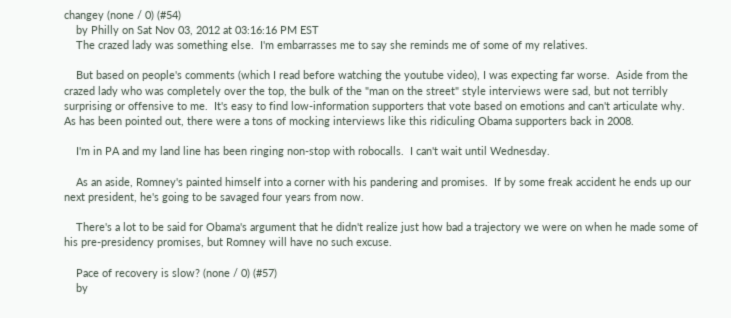changey (none / 0) (#54)
    by Philly on Sat Nov 03, 2012 at 03:16:16 PM EST
    The crazed lady was something else.  I'm embarrasses me to say she reminds me of some of my relatives.

    But based on people's comments (which I read before watching the youtube video), I was expecting far worse.  Aside from the crazed lady who was completely over the top, the bulk of the "man on the street" style interviews were sad, but not terribly surprising or offensive to me.  It's easy to find low-information supporters that vote based on emotions and can't articulate why.  As has been pointed out, there were a tons of mocking interviews like this ridiculing Obama supporters back in 2008.

    I'm in PA and my land line has been ringing non-stop with robocalls.  I can't wait until Wednesday.

    As an aside, Romney's painted himself into a corner with his pandering and promises.  If by some freak accident he ends up our next president, he's going to be savaged four years from now.

    There's a lot to be said for Obama's argument that he didn't realize just how bad a trajectory we were on when he made some of his pre-presidency promises, but Romney will have no such excuse.

    Pace of recovery is slow? (none / 0) (#57)
    by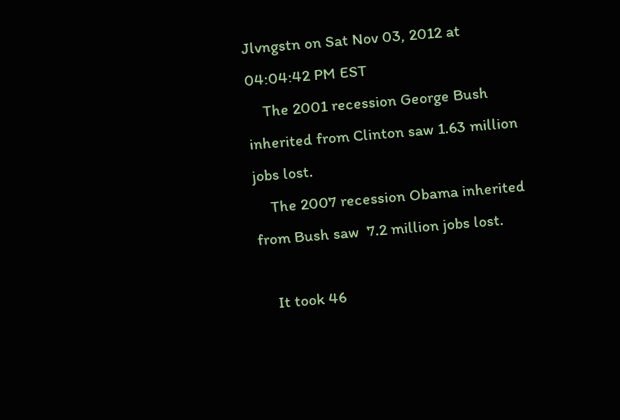Jlvngstn on Sat Nov 03, 2012 at 04:04:42 PM EST
    The 2001 recession George Bush inherited from Clinton saw 1.63 million jobs lost.
    The 2007 recession Obama inherited from Bush saw  7.2 million jobs lost.

    It took 46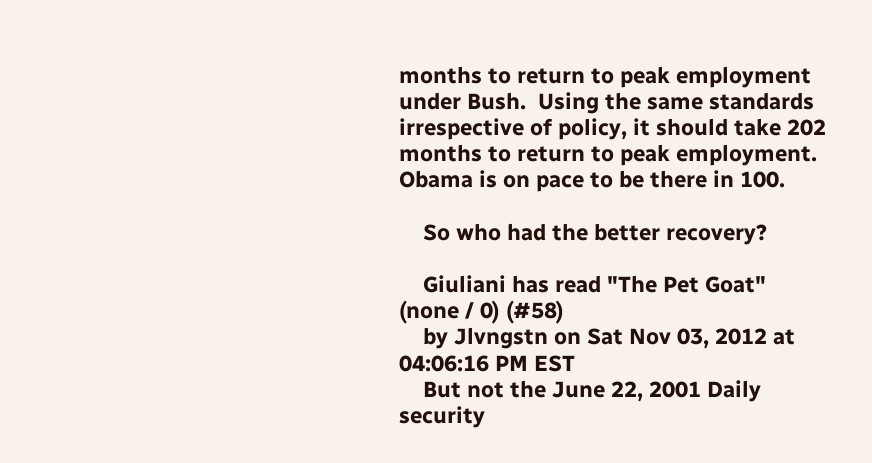months to return to peak employment under Bush.  Using the same standards irrespective of policy, it should take 202 months to return to peak employment.  Obama is on pace to be there in 100.

    So who had the better recovery?

    Giuliani has read "The Pet Goat" (none / 0) (#58)
    by Jlvngstn on Sat Nov 03, 2012 at 04:06:16 PM EST
    But not the June 22, 2001 Daily security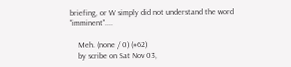briefing, or W simply did not understand the word "imminent"....

    Meh. (none / 0) (#62)
    by scribe on Sat Nov 03,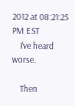2012 at 08:21:25 PM EST
    I've heard worse.

    Then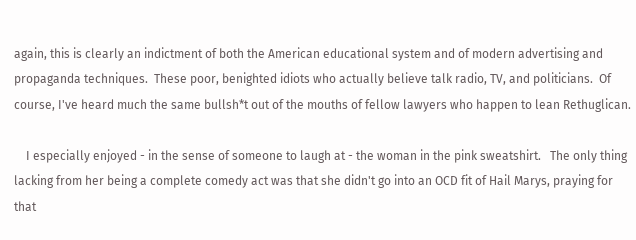again, this is clearly an indictment of both the American educational system and of modern advertising and propaganda techniques.  These poor, benighted idiots who actually believe talk radio, TV, and politicians.  Of course, I've heard much the same bullsh*t out of the mouths of fellow lawyers who happen to lean Rethuglican.

    I especially enjoyed - in the sense of someone to laugh at - the woman in the pink sweatshirt.   The only thing lacking from her being a complete comedy act was that she didn't go into an OCD fit of Hail Marys, praying for that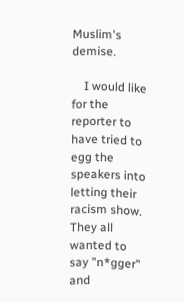Muslim's demise.

    I would like for the reporter to have tried to egg the speakers into letting their racism show.  They all wanted to say "n*gger" and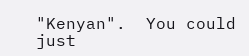"Kenyan".  You could just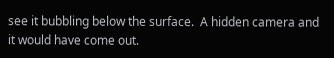see it bubbling below the surface.  A hidden camera and it would have come out.